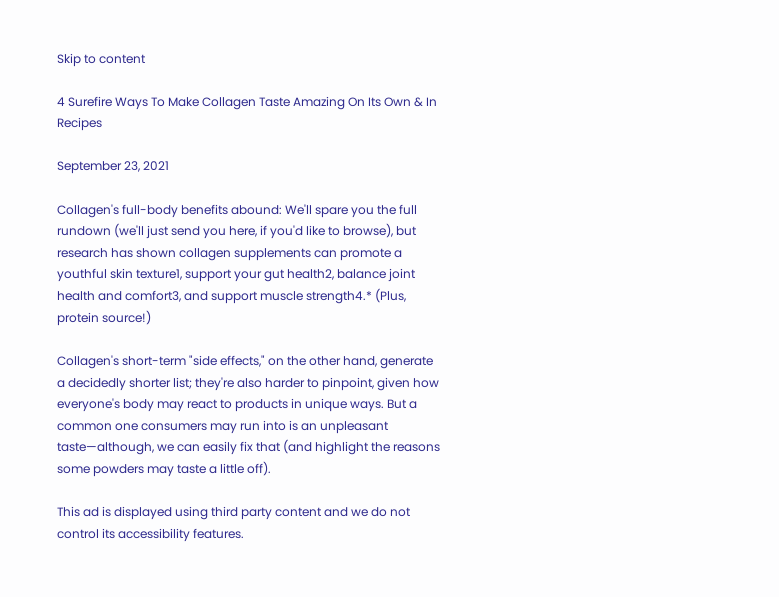Skip to content

4 Surefire Ways To Make Collagen Taste Amazing On Its Own & In Recipes

September 23, 2021

Collagen's full-body benefits abound: We'll spare you the full rundown (we'll just send you here, if you'd like to browse), but research has shown collagen supplements can promote a youthful skin texture1, support your gut health2, balance joint health and comfort3, and support muscle strength4.* (Plus, protein source!)

Collagen's short-term "side effects," on the other hand, generate a decidedly shorter list; they're also harder to pinpoint, given how everyone's body may react to products in unique ways. But a common one consumers may run into is an unpleasant taste—although, we can easily fix that (and highlight the reasons some powders may taste a little off).

This ad is displayed using third party content and we do not control its accessibility features.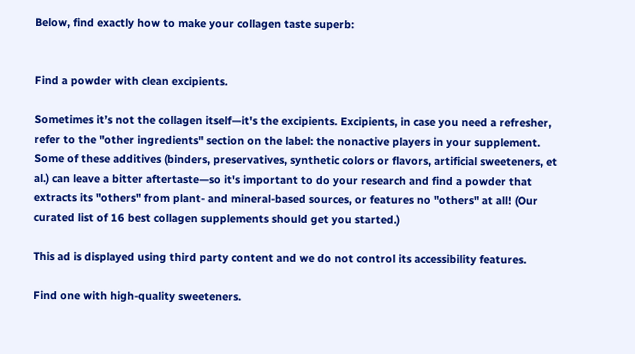Below, find exactly how to make your collagen taste superb:


Find a powder with clean excipients.

Sometimes it’s not the collagen itself—it's the excipients. Excipients, in case you need a refresher, refer to the "other ingredients" section on the label: the nonactive players in your supplement. Some of these additives (binders, preservatives, synthetic colors or flavors, artificial sweeteners, et al.) can leave a bitter aftertaste—so it's important to do your research and find a powder that extracts its "others" from plant- and mineral-based sources, or features no "others" at all! (Our curated list of 16 best collagen supplements should get you started.)

This ad is displayed using third party content and we do not control its accessibility features.

Find one with high-quality sweeteners.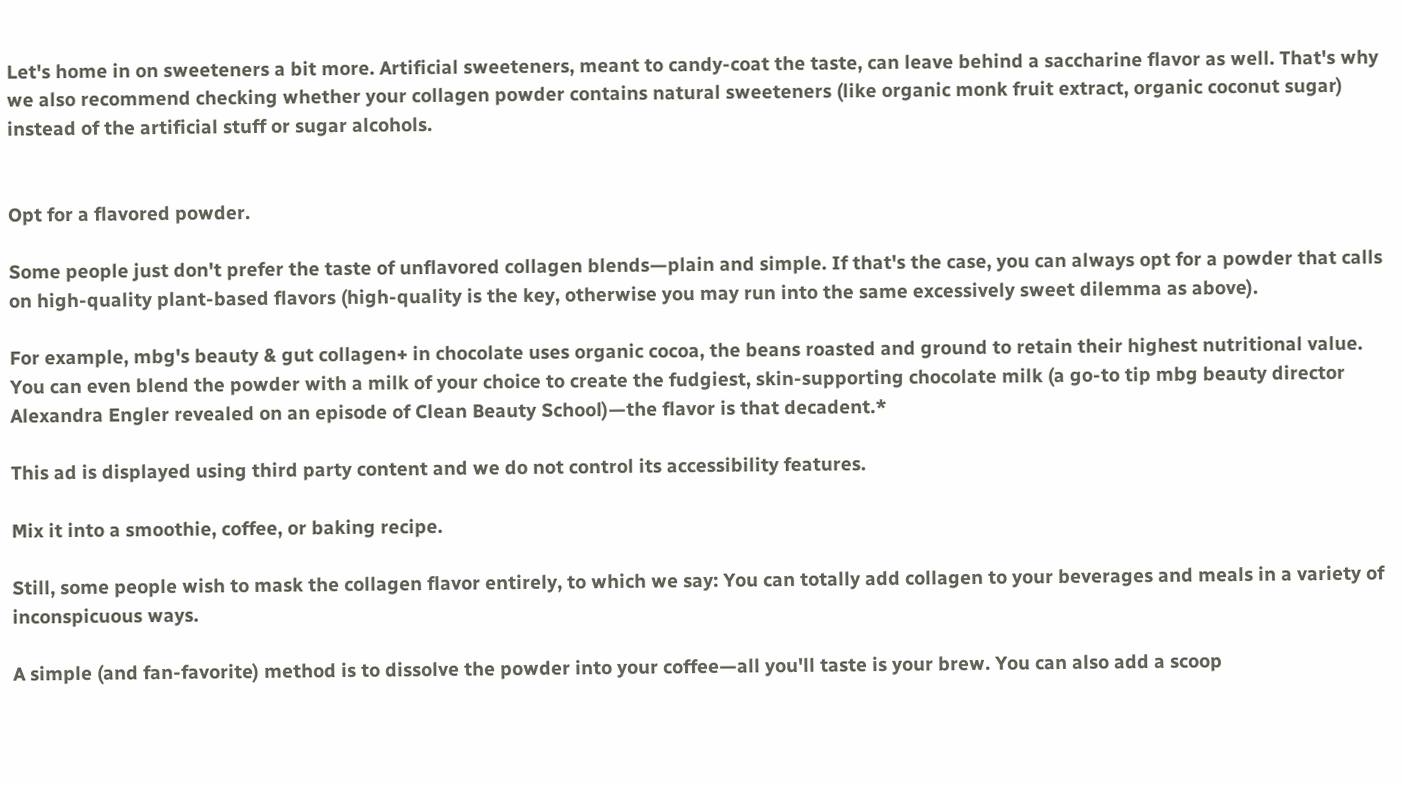Let's home in on sweeteners a bit more. Artificial sweeteners, meant to candy-coat the taste, can leave behind a saccharine flavor as well. That's why we also recommend checking whether your collagen powder contains natural sweeteners (like organic monk fruit extract, organic coconut sugar) instead of the artificial stuff or sugar alcohols.


Opt for a flavored powder.

Some people just don't prefer the taste of unflavored collagen blends—plain and simple. If that's the case, you can always opt for a powder that calls on high-quality plant-based flavors (high-quality is the key, otherwise you may run into the same excessively sweet dilemma as above).

For example, mbg's beauty & gut collagen+ in chocolate uses organic cocoa, the beans roasted and ground to retain their highest nutritional value. You can even blend the powder with a milk of your choice to create the fudgiest, skin-supporting chocolate milk (a go-to tip mbg beauty director Alexandra Engler revealed on an episode of Clean Beauty School)—the flavor is that decadent.*

This ad is displayed using third party content and we do not control its accessibility features.

Mix it into a smoothie, coffee, or baking recipe.

Still, some people wish to mask the collagen flavor entirely, to which we say: You can totally add collagen to your beverages and meals in a variety of inconspicuous ways.

A simple (and fan-favorite) method is to dissolve the powder into your coffee—all you'll taste is your brew. You can also add a scoop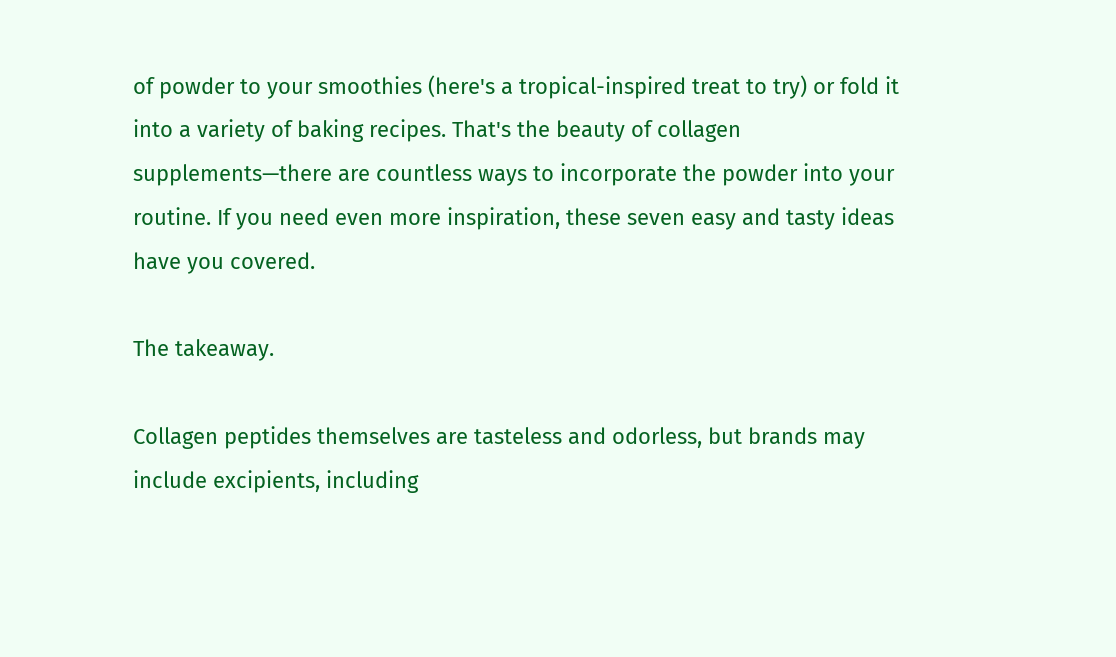of powder to your smoothies (here's a tropical-inspired treat to try) or fold it into a variety of baking recipes. That's the beauty of collagen supplements—there are countless ways to incorporate the powder into your routine. If you need even more inspiration, these seven easy and tasty ideas have you covered.

The takeaway.

Collagen peptides themselves are tasteless and odorless, but brands may include excipients, including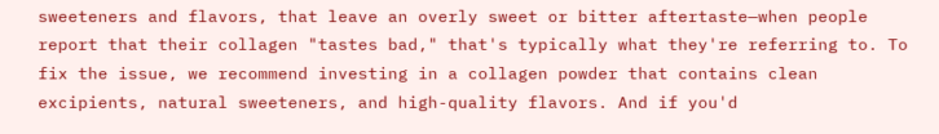sweeteners and flavors, that leave an overly sweet or bitter aftertaste—when people report that their collagen "tastes bad," that's typically what they're referring to. To fix the issue, we recommend investing in a collagen powder that contains clean excipients, natural sweeteners, and high-quality flavors. And if you'd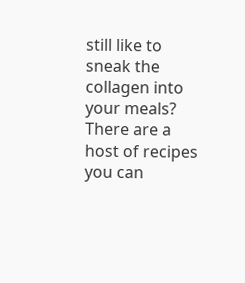still like to sneak the collagen into your meals? There are a host of recipes you can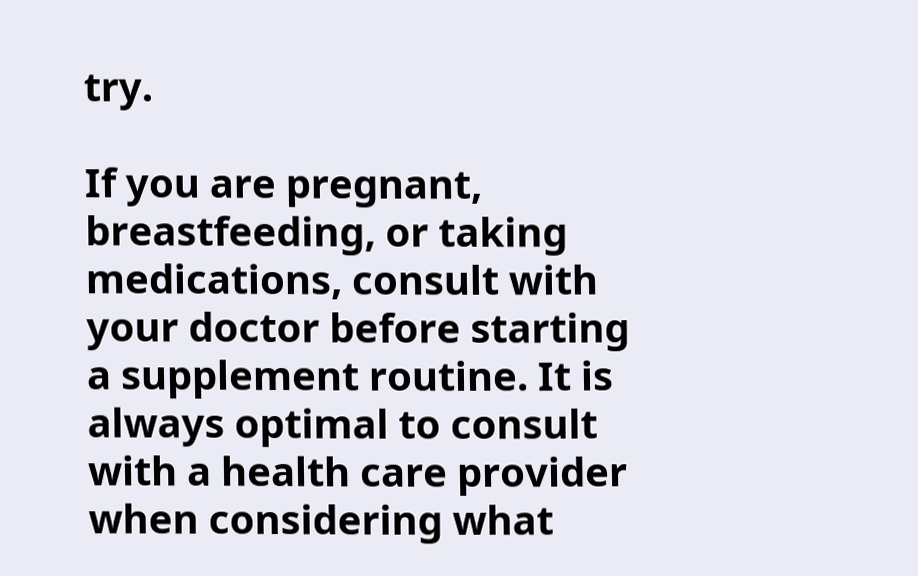try.

If you are pregnant, breastfeeding, or taking medications, consult with your doctor before starting a supplement routine. It is always optimal to consult with a health care provider when considering what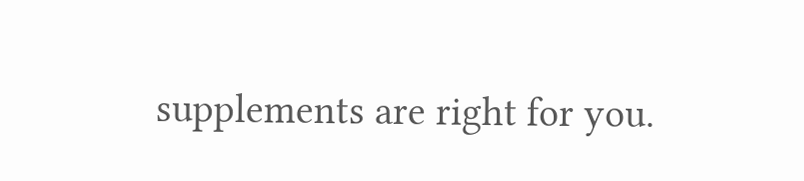supplements are right for you.